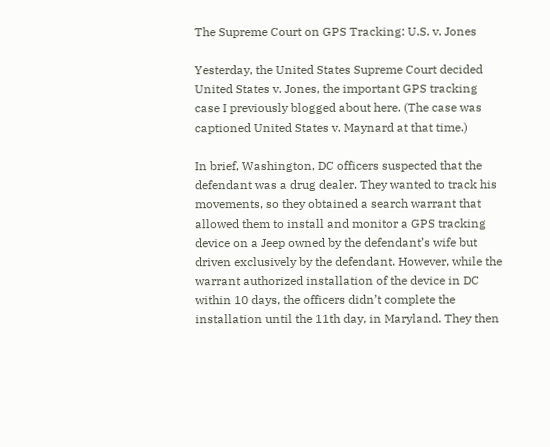The Supreme Court on GPS Tracking: U.S. v. Jones

Yesterday, the United States Supreme Court decided United States v. Jones, the important GPS tracking case I previously blogged about here. (The case was captioned United States v. Maynard at that time.)

In brief, Washington, DC officers suspected that the defendant was a drug dealer. They wanted to track his movements, so they obtained a search warrant that allowed them to install and monitor a GPS tracking device on a Jeep owned by the defendant’s wife but driven exclusively by the defendant. However, while the warrant authorized installation of the device in DC within 10 days, the officers didn’t complete the installation until the 11th day, in Maryland. They then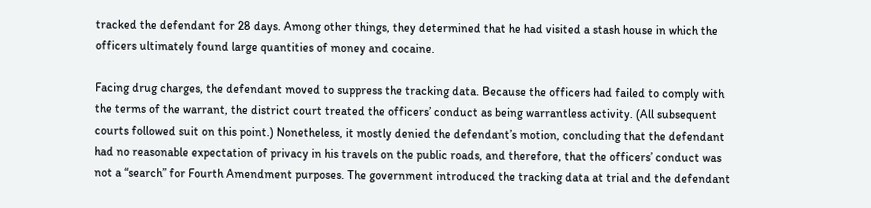tracked the defendant for 28 days. Among other things, they determined that he had visited a stash house in which the officers ultimately found large quantities of money and cocaine.

Facing drug charges, the defendant moved to suppress the tracking data. Because the officers had failed to comply with the terms of the warrant, the district court treated the officers’ conduct as being warrantless activity. (All subsequent courts followed suit on this point.) Nonetheless, it mostly denied the defendant’s motion, concluding that the defendant had no reasonable expectation of privacy in his travels on the public roads, and therefore, that the officers’ conduct was not a “search” for Fourth Amendment purposes. The government introduced the tracking data at trial and the defendant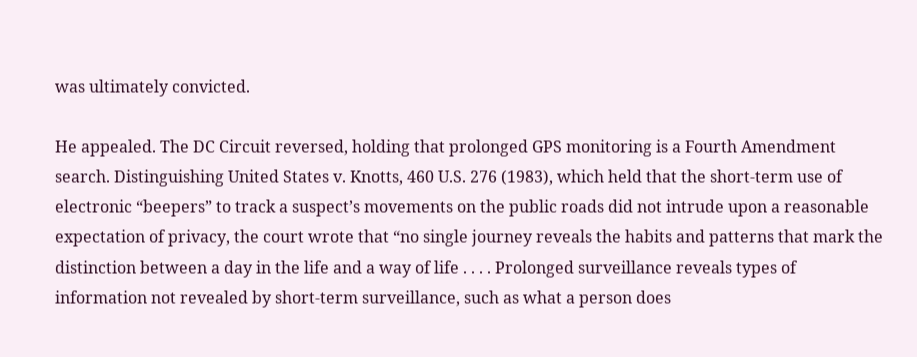was ultimately convicted.

He appealed. The DC Circuit reversed, holding that prolonged GPS monitoring is a Fourth Amendment search. Distinguishing United States v. Knotts, 460 U.S. 276 (1983), which held that the short-term use of electronic “beepers” to track a suspect’s movements on the public roads did not intrude upon a reasonable expectation of privacy, the court wrote that “no single journey reveals the habits and patterns that mark the distinction between a day in the life and a way of life . . . . Prolonged surveillance reveals types of information not revealed by short-term surveillance, such as what a person does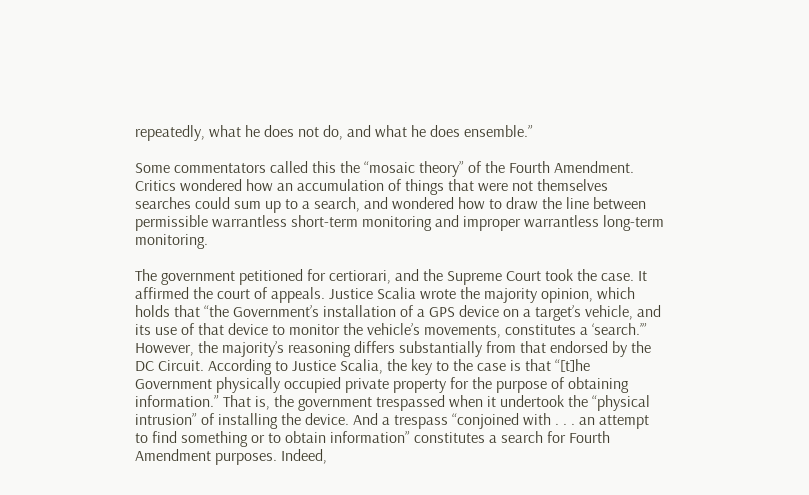repeatedly, what he does not do, and what he does ensemble.”

Some commentators called this the “mosaic theory” of the Fourth Amendment. Critics wondered how an accumulation of things that were not themselves searches could sum up to a search, and wondered how to draw the line between permissible warrantless short-term monitoring and improper warrantless long-term monitoring.

The government petitioned for certiorari, and the Supreme Court took the case. It affirmed the court of appeals. Justice Scalia wrote the majority opinion, which holds that “the Government’s installation of a GPS device on a target’s vehicle, and its use of that device to monitor the vehicle’s movements, constitutes a ‘search.’” However, the majority’s reasoning differs substantially from that endorsed by the DC Circuit. According to Justice Scalia, the key to the case is that “[t]he Government physically occupied private property for the purpose of obtaining information.” That is, the government trespassed when it undertook the “physical intrusion” of installing the device. And a trespass “conjoined with . . . an attempt to find something or to obtain information” constitutes a search for Fourth Amendment purposes. Indeed,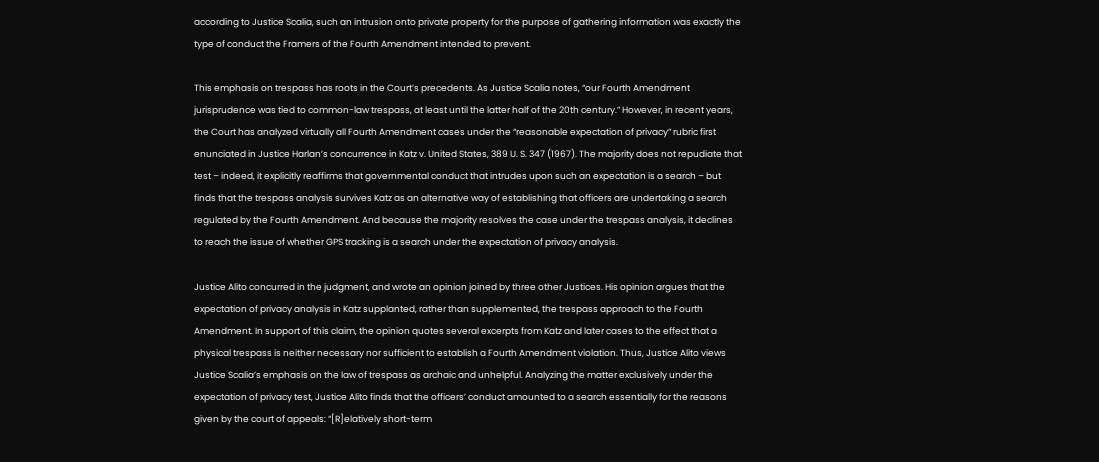according to Justice Scalia, such an intrusion onto private property for the purpose of gathering information was exactly the type of conduct the Framers of the Fourth Amendment intended to prevent.

This emphasis on trespass has roots in the Court’s precedents. As Justice Scalia notes, “our Fourth Amendment jurisprudence was tied to common-law trespass, at least until the latter half of the 20th century.” However, in recent years, the Court has analyzed virtually all Fourth Amendment cases under the “reasonable expectation of privacy” rubric first enunciated in Justice Harlan’s concurrence in Katz v. United States, 389 U. S. 347 (1967). The majority does not repudiate that test – indeed, it explicitly reaffirms that governmental conduct that intrudes upon such an expectation is a search – but finds that the trespass analysis survives Katz as an alternative way of establishing that officers are undertaking a search regulated by the Fourth Amendment. And because the majority resolves the case under the trespass analysis, it declines to reach the issue of whether GPS tracking is a search under the expectation of privacy analysis.

Justice Alito concurred in the judgment, and wrote an opinion joined by three other Justices. His opinion argues that the expectation of privacy analysis in Katz supplanted, rather than supplemented, the trespass approach to the Fourth Amendment. In support of this claim, the opinion quotes several excerpts from Katz and later cases to the effect that a physical trespass is neither necessary nor sufficient to establish a Fourth Amendment violation. Thus, Justice Alito views Justice Scalia’s emphasis on the law of trespass as archaic and unhelpful. Analyzing the matter exclusively under the expectation of privacy test, Justice Alito finds that the officers’ conduct amounted to a search essentially for the reasons given by the court of appeals: “[R]elatively short-term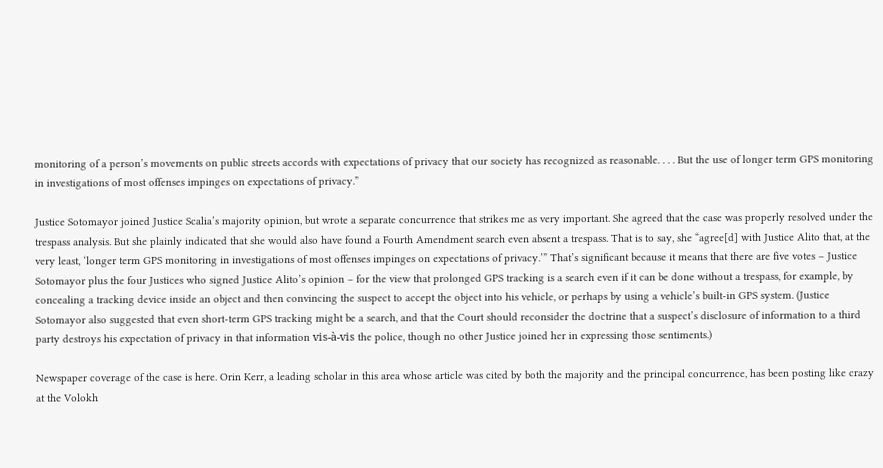monitoring of a person’s movements on public streets accords with expectations of privacy that our society has recognized as reasonable. . . . But the use of longer term GPS monitoring in investigations of most offenses impinges on expectations of privacy.”

Justice Sotomayor joined Justice Scalia’s majority opinion, but wrote a separate concurrence that strikes me as very important. She agreed that the case was properly resolved under the trespass analysis. But she plainly indicated that she would also have found a Fourth Amendment search even absent a trespass. That is to say, she “agree[d] with Justice Alito that, at the very least, ‘longer term GPS monitoring in investigations of most offenses impinges on expectations of privacy.’” That’s significant because it means that there are five votes – Justice Sotomayor plus the four Justices who signed Justice Alito’s opinion – for the view that prolonged GPS tracking is a search even if it can be done without a trespass, for example, by concealing a tracking device inside an object and then convincing the suspect to accept the object into his vehicle, or perhaps by using a vehicle’s built-in GPS system. (Justice Sotomayor also suggested that even short-term GPS tracking might be a search, and that the Court should reconsider the doctrine that a suspect’s disclosure of information to a third party destroys his expectation of privacy in that information vis-à-vis the police, though no other Justice joined her in expressing those sentiments.)

Newspaper coverage of the case is here. Orin Kerr, a leading scholar in this area whose article was cited by both the majority and the principal concurrence, has been posting like crazy at the Volokh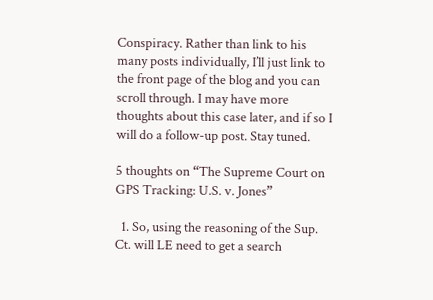Conspiracy. Rather than link to his many posts individually, I’ll just link to the front page of the blog and you can scroll through. I may have more thoughts about this case later, and if so I will do a follow-up post. Stay tuned.

5 thoughts on “The Supreme Court on GPS Tracking: U.S. v. Jones”

  1. So, using the reasoning of the Sup. Ct. will LE need to get a search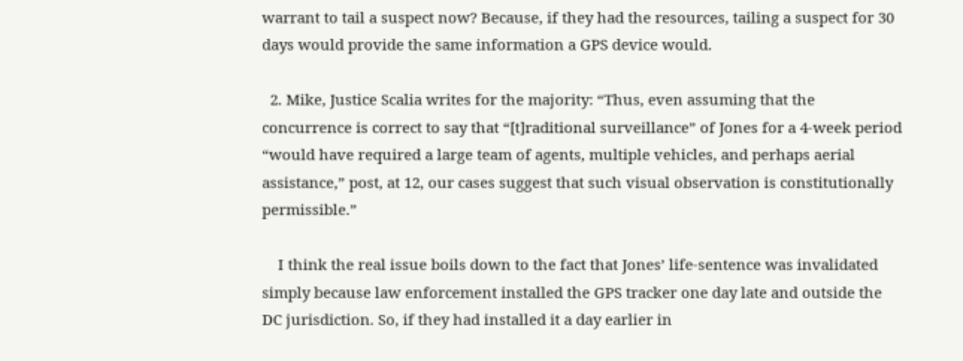warrant to tail a suspect now? Because, if they had the resources, tailing a suspect for 30 days would provide the same information a GPS device would.

  2. Mike, Justice Scalia writes for the majority: “Thus, even assuming that the concurrence is correct to say that “[t]raditional surveillance” of Jones for a 4-week period “would have required a large team of agents, multiple vehicles, and perhaps aerial assistance,” post, at 12, our cases suggest that such visual observation is constitutionally permissible.”

    I think the real issue boils down to the fact that Jones’ life-sentence was invalidated simply because law enforcement installed the GPS tracker one day late and outside the DC jurisdiction. So, if they had installed it a day earlier in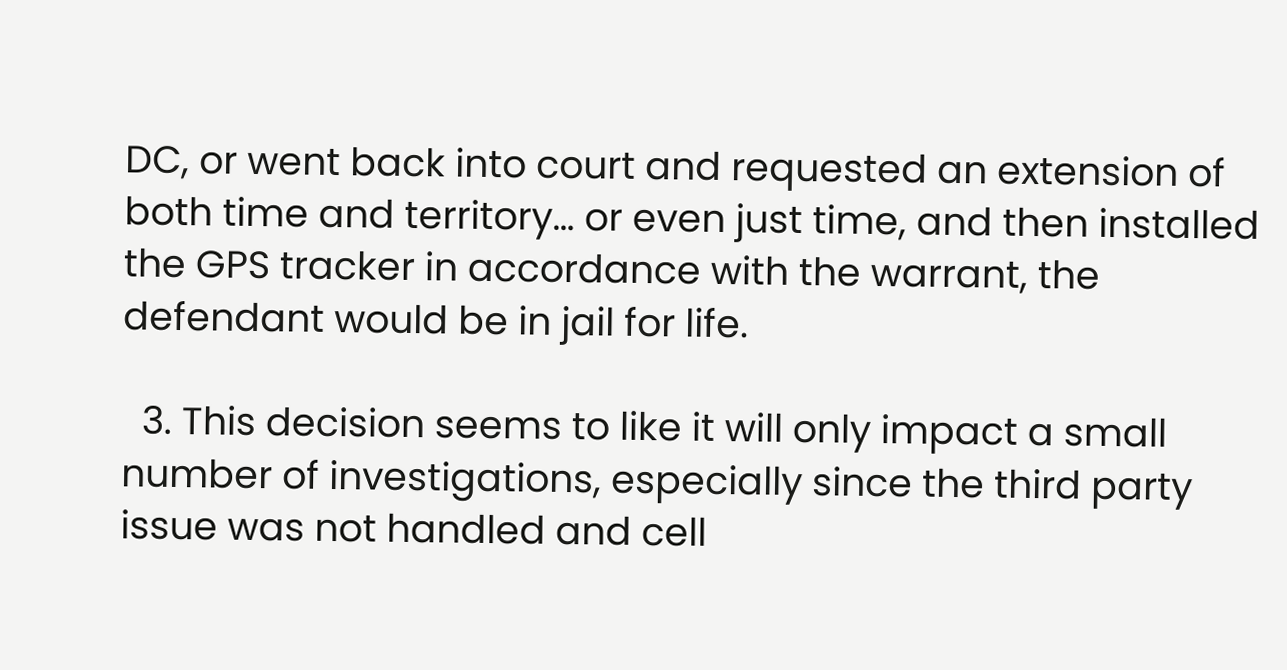DC, or went back into court and requested an extension of both time and territory… or even just time, and then installed the GPS tracker in accordance with the warrant, the defendant would be in jail for life.

  3. This decision seems to like it will only impact a small number of investigations, especially since the third party issue was not handled and cell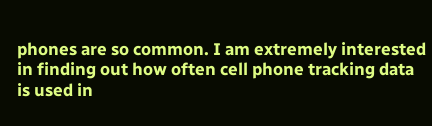phones are so common. I am extremely interested in finding out how often cell phone tracking data is used in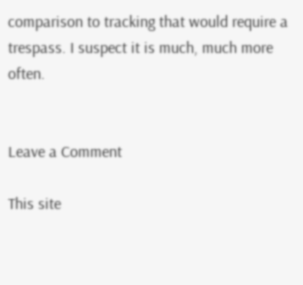comparison to tracking that would require a trespass. I suspect it is much, much more often.


Leave a Comment

This site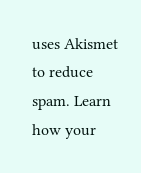uses Akismet to reduce spam. Learn how your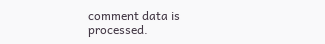comment data is processed.